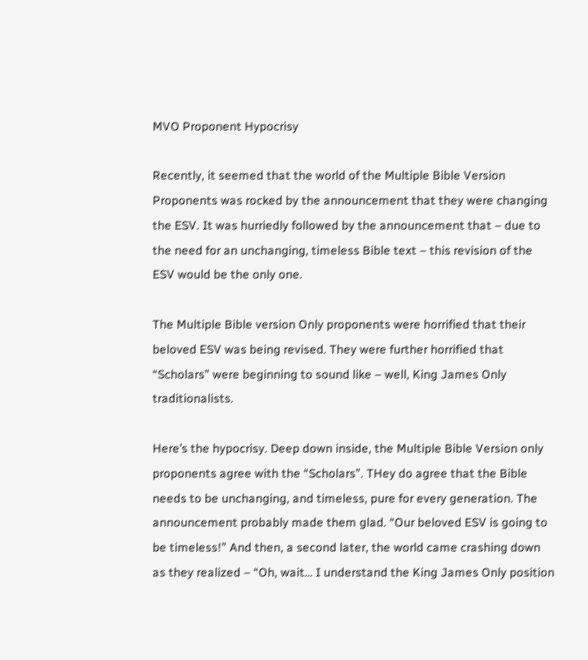MVO Proponent Hypocrisy

Recently, it seemed that the world of the Multiple Bible Version Proponents was rocked by the announcement that they were changing the ESV. It was hurriedly followed by the announcement that – due to the need for an unchanging, timeless Bible text – this revision of the ESV would be the only one.

The Multiple Bible version Only proponents were horrified that their beloved ESV was being revised. They were further horrified that “Scholars” were beginning to sound like – well, King James Only traditionalists.

Here’s the hypocrisy. Deep down inside, the Multiple Bible Version only proponents agree with the “Scholars”. THey do agree that the Bible needs to be unchanging, and timeless, pure for every generation. The announcement probably made them glad. “Our beloved ESV is going to be timeless!” And then, a second later, the world came crashing down as they realized – “Oh, wait… I understand the King James Only position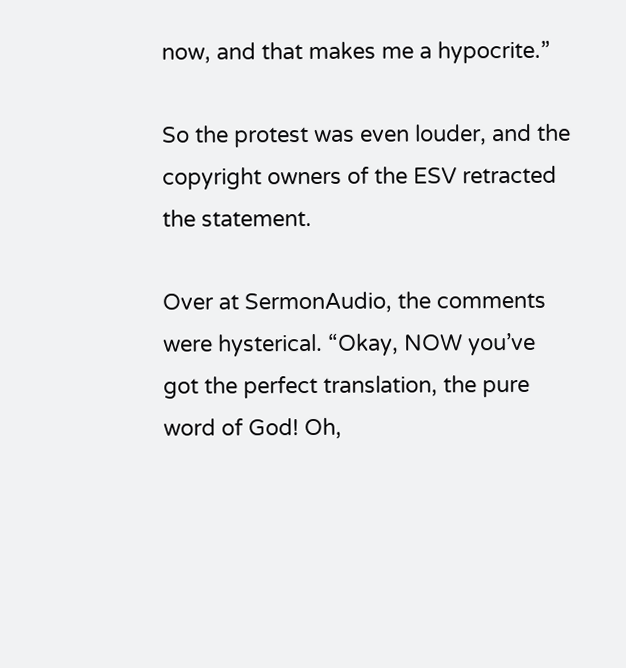now, and that makes me a hypocrite.”

So the protest was even louder, and the copyright owners of the ESV retracted the statement.

Over at SermonAudio, the comments were hysterical. “Okay, NOW you’ve got the perfect translation, the pure word of God! Oh,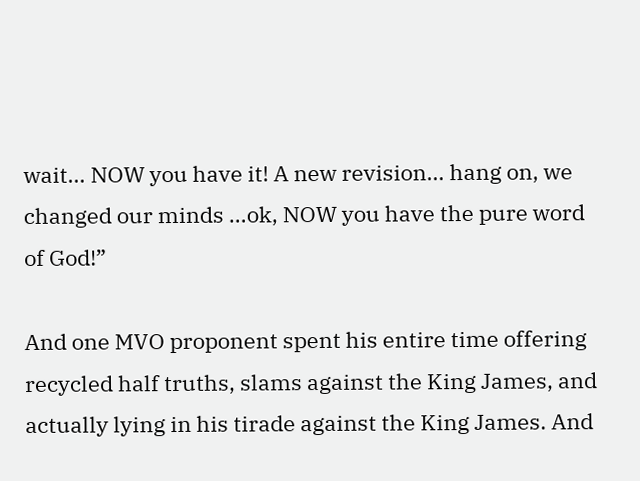wait… NOW you have it! A new revision… hang on, we changed our minds …ok, NOW you have the pure word of God!”

And one MVO proponent spent his entire time offering recycled half truths, slams against the King James, and actually lying in his tirade against the King James. And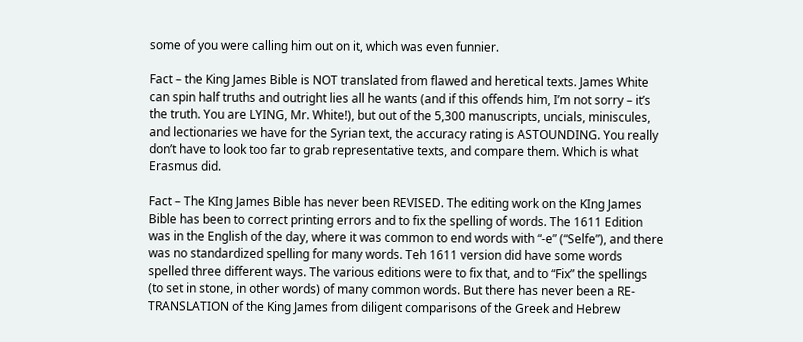some of you were calling him out on it, which was even funnier.

Fact – the King James Bible is NOT translated from flawed and heretical texts. James White can spin half truths and outright lies all he wants (and if this offends him, I’m not sorry – it’s the truth. You are LYING, Mr. White!), but out of the 5,300 manuscripts, uncials, miniscules, and lectionaries we have for the Syrian text, the accuracy rating is ASTOUNDING. You really don’t have to look too far to grab representative texts, and compare them. Which is what Erasmus did.

Fact – The KIng James Bible has never been REVISED. The editing work on the KIng James Bible has been to correct printing errors and to fix the spelling of words. The 1611 Edition was in the English of the day, where it was common to end words with “-e” (“Selfe”), and there was no standardized spelling for many words. Teh 1611 version did have some words spelled three different ways. The various editions were to fix that, and to “Fix” the spellings (to set in stone, in other words) of many common words. But there has never been a RE-TRANSLATION of the King James from diligent comparisons of the Greek and Hebrew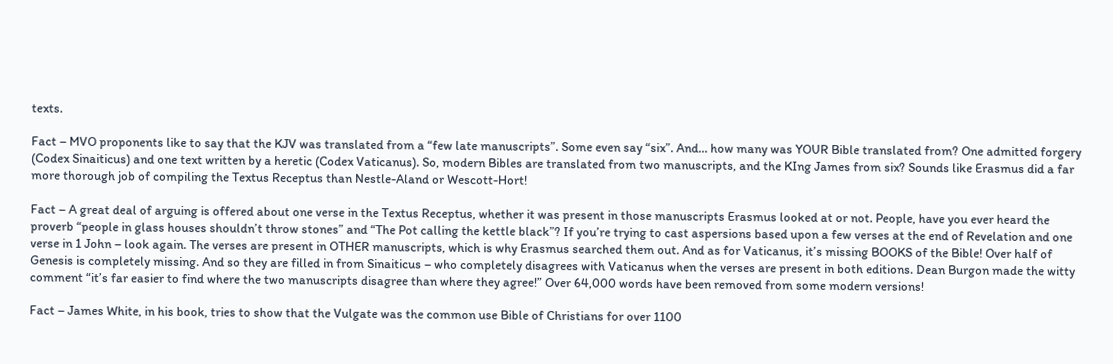texts.

Fact – MVO proponents like to say that the KJV was translated from a “few late manuscripts”. Some even say “six”. And… how many was YOUR Bible translated from? One admitted forgery (Codex Sinaiticus) and one text written by a heretic (Codex Vaticanus). So, modern Bibles are translated from two manuscripts, and the KIng James from six? Sounds like Erasmus did a far more thorough job of compiling the Textus Receptus than Nestle-Aland or Wescott-Hort!

Fact – A great deal of arguing is offered about one verse in the Textus Receptus, whether it was present in those manuscripts Erasmus looked at or not. People, have you ever heard the proverb “people in glass houses shouldn’t throw stones” and “The Pot calling the kettle black”? If you’re trying to cast aspersions based upon a few verses at the end of Revelation and one verse in 1 John – look again. The verses are present in OTHER manuscripts, which is why Erasmus searched them out. And as for Vaticanus, it’s missing BOOKS of the Bible! Over half of Genesis is completely missing. And so they are filled in from Sinaiticus – who completely disagrees with Vaticanus when the verses are present in both editions. Dean Burgon made the witty comment “it’s far easier to find where the two manuscripts disagree than where they agree!” Over 64,000 words have been removed from some modern versions!

Fact – James White, in his book, tries to show that the Vulgate was the common use Bible of Christians for over 1100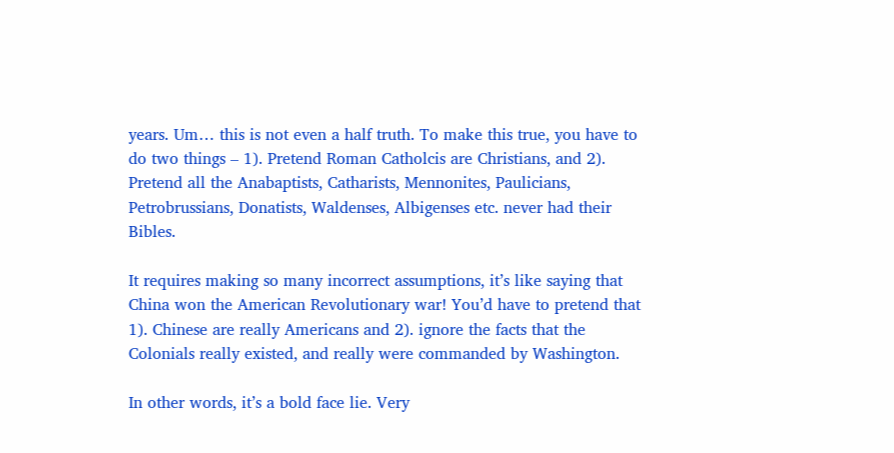years. Um… this is not even a half truth. To make this true, you have to do two things – 1). Pretend Roman Catholcis are Christians, and 2). Pretend all the Anabaptists, Catharists, Mennonites, Paulicians, Petrobrussians, Donatists, Waldenses, Albigenses etc. never had their Bibles.

It requires making so many incorrect assumptions, it’s like saying that China won the American Revolutionary war! You’d have to pretend that 1). Chinese are really Americans and 2). ignore the facts that the Colonials really existed, and really were commanded by Washington.

In other words, it’s a bold face lie. Very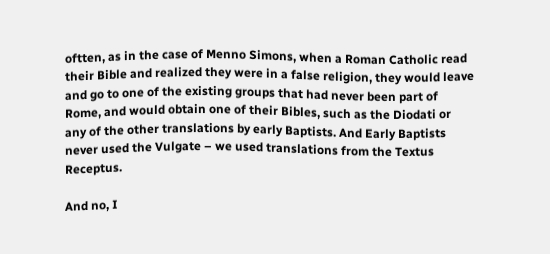oftten, as in the case of Menno Simons, when a Roman Catholic read their Bible and realized they were in a false religion, they would leave and go to one of the existing groups that had never been part of Rome, and would obtain one of their Bibles, such as the Diodati or any of the other translations by early Baptists. And Early Baptists never used the Vulgate – we used translations from the Textus Receptus.

And no, I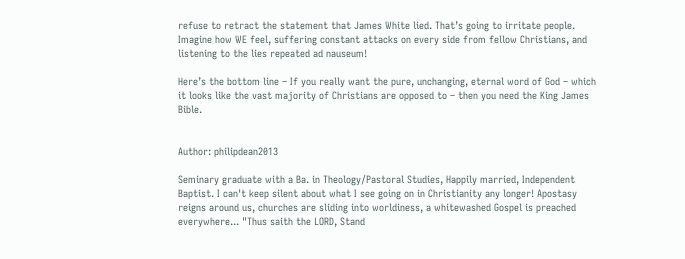refuse to retract the statement that James White lied. That’s going to irritate people. Imagine how WE feel, suffering constant attacks on every side from fellow Christians, and listening to the lies repeated ad nauseum!

Here’s the bottom line – If you really want the pure, unchanging, eternal word of God – which it looks like the vast majority of Christians are opposed to – then you need the King James Bible.


Author: philipdean2013

Seminary graduate with a Ba. in Theology/Pastoral Studies, Happily married, Independent Baptist. I can't keep silent about what I see going on in Christianity any longer! Apostasy reigns around us, churches are sliding into worldiness, a whitewashed Gospel is preached everywhere... "Thus saith the LORD, Stand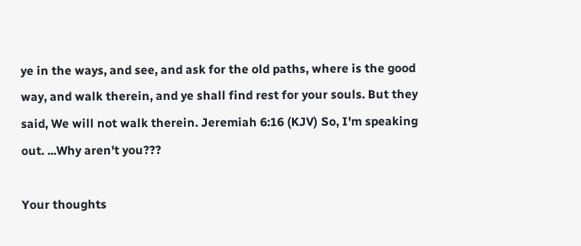ye in the ways, and see, and ask for the old paths, where is the good way, and walk therein, and ye shall find rest for your souls. But they said, We will not walk therein. Jeremiah 6:16 (KJV) So, I'm speaking out. ...Why aren't you???

Your thoughts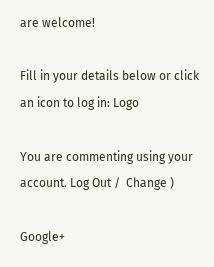are welcome!

Fill in your details below or click an icon to log in: Logo

You are commenting using your account. Log Out /  Change )

Google+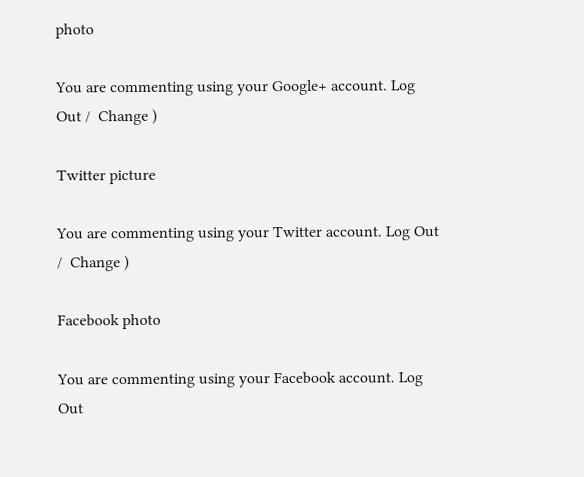photo

You are commenting using your Google+ account. Log Out /  Change )

Twitter picture

You are commenting using your Twitter account. Log Out /  Change )

Facebook photo

You are commenting using your Facebook account. Log Out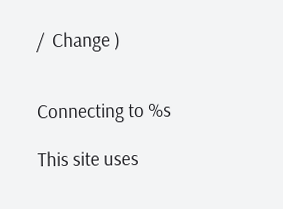/  Change )


Connecting to %s

This site uses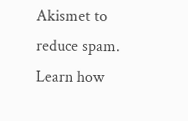Akismet to reduce spam. Learn how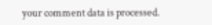your comment data is processed.